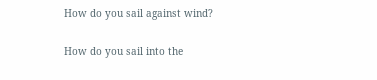How do you sail against wind?

How do you sail into the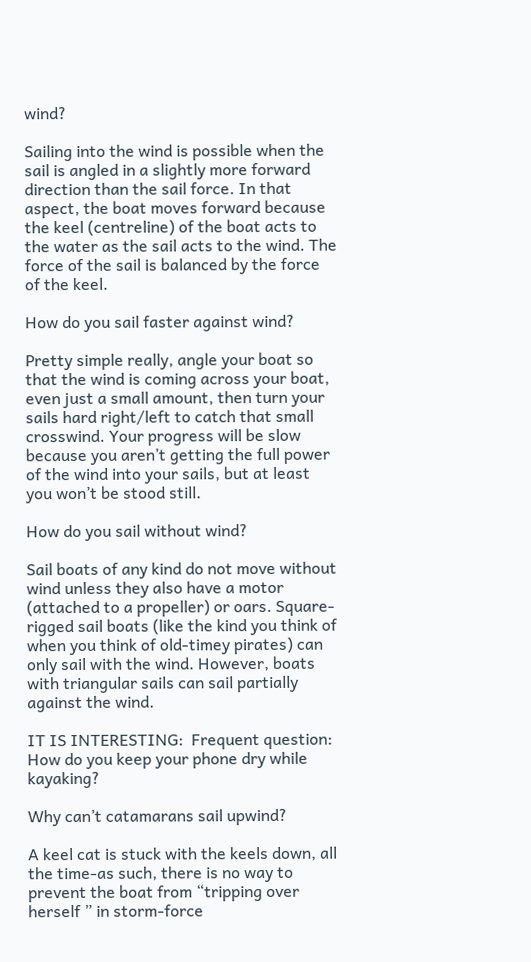wind?

Sailing into the wind is possible when the sail is angled in a slightly more forward direction than the sail force. In that aspect, the boat moves forward because the keel (centreline) of the boat acts to the water as the sail acts to the wind. The force of the sail is balanced by the force of the keel.

How do you sail faster against wind?

Pretty simple really, angle your boat so that the wind is coming across your boat, even just a small amount, then turn your sails hard right/left to catch that small crosswind. Your progress will be slow because you aren’t getting the full power of the wind into your sails, but at least you won’t be stood still.

How do you sail without wind?

Sail boats of any kind do not move without wind unless they also have a motor (attached to a propeller) or oars. Square-rigged sail boats (like the kind you think of when you think of old-timey pirates) can only sail with the wind. However, boats with triangular sails can sail partially against the wind.

IT IS INTERESTING:  Frequent question: How do you keep your phone dry while kayaking?

Why can’t catamarans sail upwind?

A keel cat is stuck with the keels down, all the time-as such, there is no way to prevent the boat from “tripping over herself ” in storm-force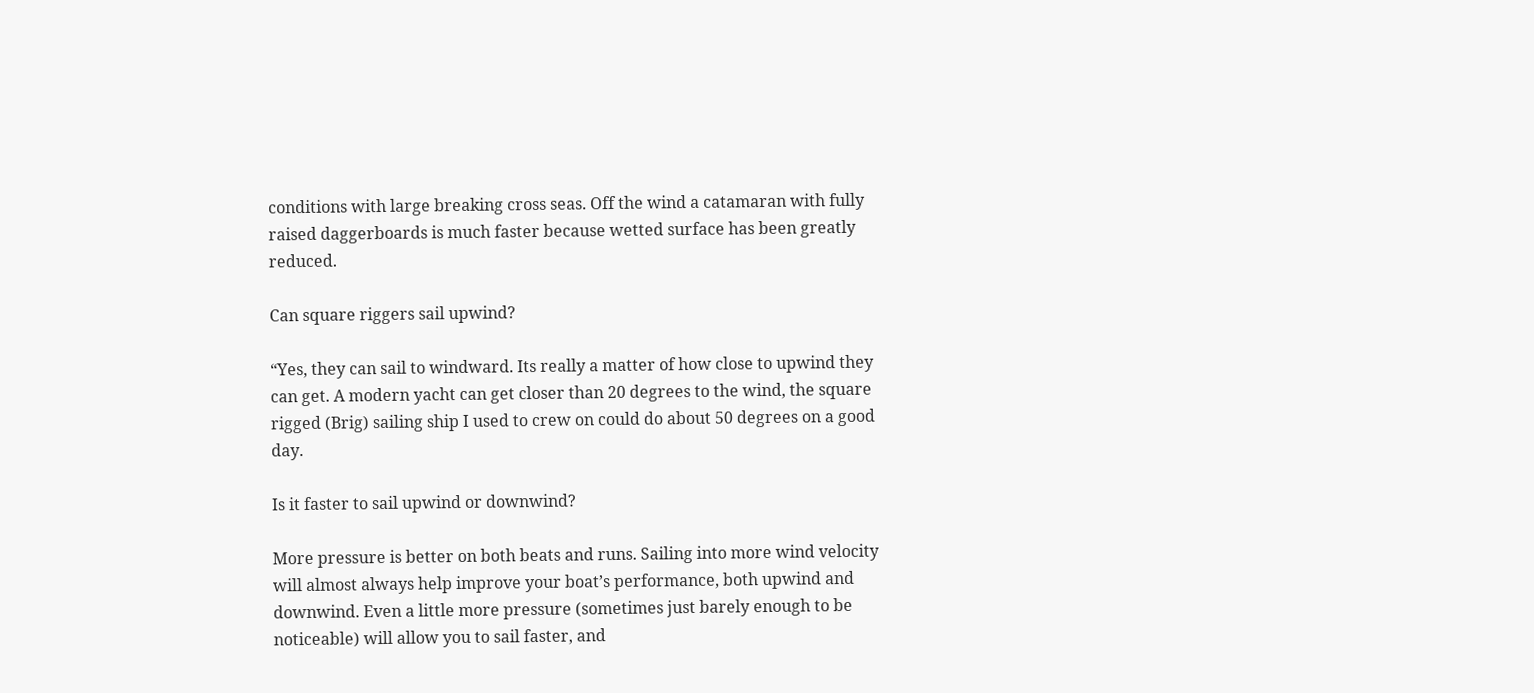conditions with large breaking cross seas. Off the wind a catamaran with fully raised daggerboards is much faster because wetted surface has been greatly reduced.

Can square riggers sail upwind?

“Yes, they can sail to windward. Its really a matter of how close to upwind they can get. A modern yacht can get closer than 20 degrees to the wind, the square rigged (Brig) sailing ship I used to crew on could do about 50 degrees on a good day.

Is it faster to sail upwind or downwind?

More pressure is better on both beats and runs. Sailing into more wind velocity will almost always help improve your boat’s performance, both upwind and downwind. Even a little more pressure (sometimes just barely enough to be noticeable) will allow you to sail faster, and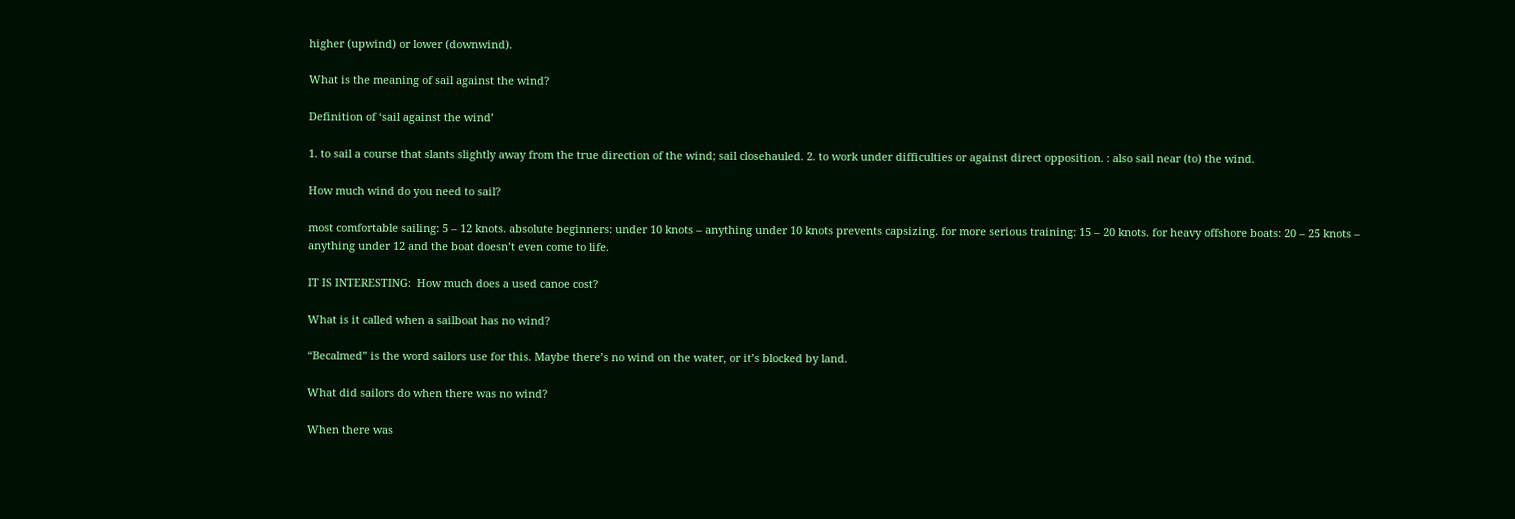higher (upwind) or lower (downwind).

What is the meaning of sail against the wind?

Definition of ‘sail against the wind’

1. to sail a course that slants slightly away from the true direction of the wind; sail closehauled. 2. to work under difficulties or against direct opposition. : also sail near (to) the wind.

How much wind do you need to sail?

most comfortable sailing: 5 – 12 knots. absolute beginners: under 10 knots – anything under 10 knots prevents capsizing. for more serious training: 15 – 20 knots. for heavy offshore boats: 20 – 25 knots – anything under 12 and the boat doesn’t even come to life.

IT IS INTERESTING:  How much does a used canoe cost?

What is it called when a sailboat has no wind?

“Becalmed” is the word sailors use for this. Maybe there’s no wind on the water, or it’s blocked by land.

What did sailors do when there was no wind?

When there was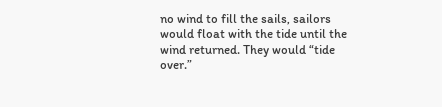no wind to fill the sails, sailors would float with the tide until the wind returned. They would “tide over.”